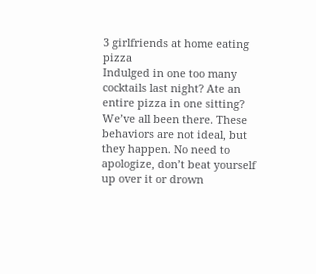3 girlfriends at home eating pizza
Indulged in one too many cocktails last night? Ate an entire pizza in one sitting? We’ve all been there. These behaviors are not ideal, but they happen. No need to apologize, don’t beat yourself up over it or drown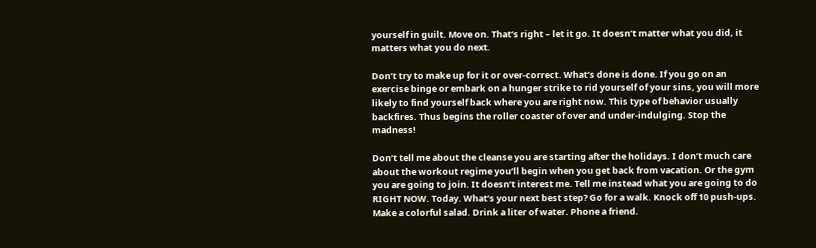yourself in guilt. Move on. That’s right – let it go. It doesn’t matter what you did, it matters what you do next.

Don’t try to make up for it or over-correct. What’s done is done. If you go on an exercise binge or embark on a hunger strike to rid yourself of your sins, you will more likely to find yourself back where you are right now. This type of behavior usually backfires. Thus begins the roller coaster of over and under-indulging. Stop the madness!

Don’t tell me about the cleanse you are starting after the holidays. I don’t much care about the workout regime you’ll begin when you get back from vacation. Or the gym you are going to join. It doesn’t interest me. Tell me instead what you are going to do RIGHT NOW. Today. What’s your next best step? Go for a walk. Knock off 10 push-ups. Make a colorful salad. Drink a liter of water. Phone a friend.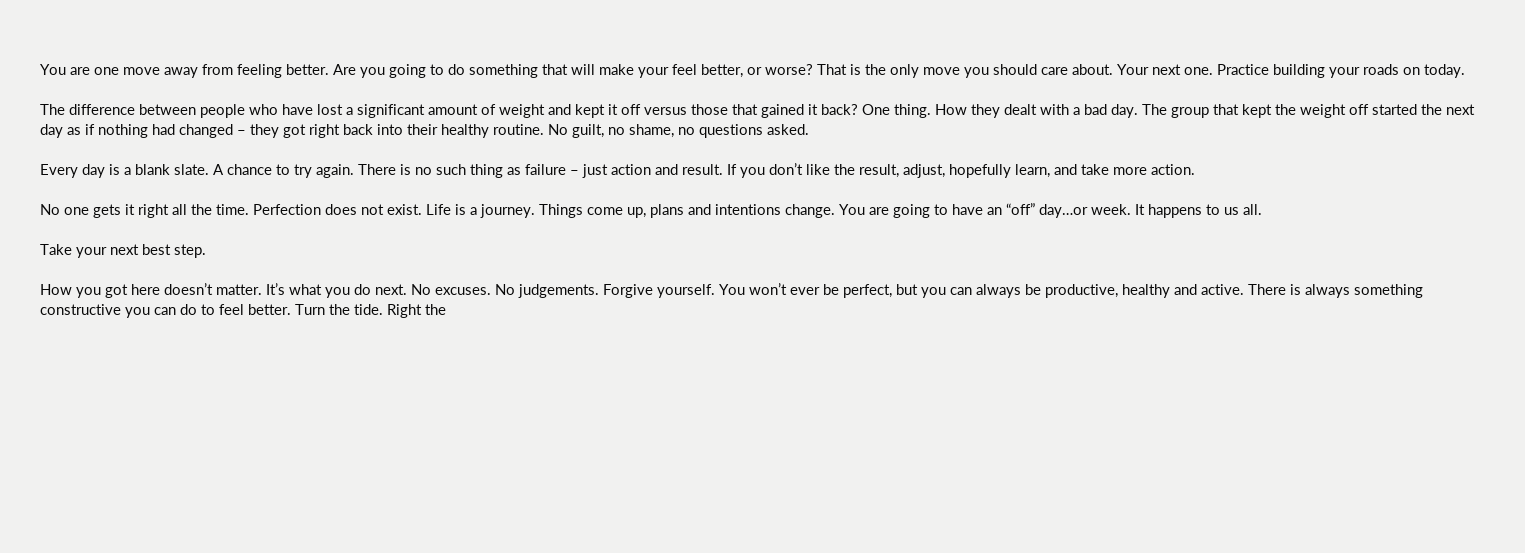You are one move away from feeling better. Are you going to do something that will make your feel better, or worse? That is the only move you should care about. Your next one. Practice building your roads on today.

The difference between people who have lost a significant amount of weight and kept it off versus those that gained it back? One thing. How they dealt with a bad day. The group that kept the weight off started the next day as if nothing had changed – they got right back into their healthy routine. No guilt, no shame, no questions asked.

Every day is a blank slate. A chance to try again. There is no such thing as failure – just action and result. If you don’t like the result, adjust, hopefully learn, and take more action.

No one gets it right all the time. Perfection does not exist. Life is a journey. Things come up, plans and intentions change. You are going to have an “off” day…or week. It happens to us all.

Take your next best step.

How you got here doesn’t matter. It’s what you do next. No excuses. No judgements. Forgive yourself. You won’t ever be perfect, but you can always be productive, healthy and active. There is always something constructive you can do to feel better. Turn the tide. Right the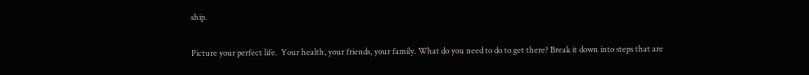ship.

Picture your perfect life.  Your health, your friends, your family. What do you need to do to get there? Break it down into steps that are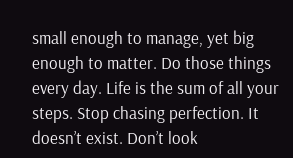small enough to manage, yet big enough to matter. Do those things every day. Life is the sum of all your steps. Stop chasing perfection. It doesn’t exist. Don’t look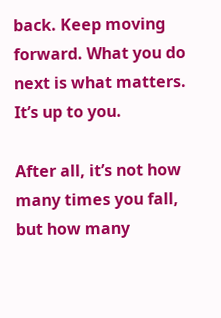back. Keep moving forward. What you do next is what matters. It’s up to you.

After all, it’s not how many times you fall, but how many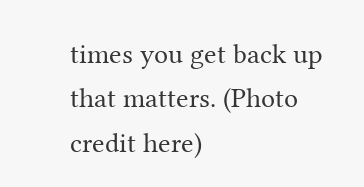times you get back up that matters. (Photo credit here)